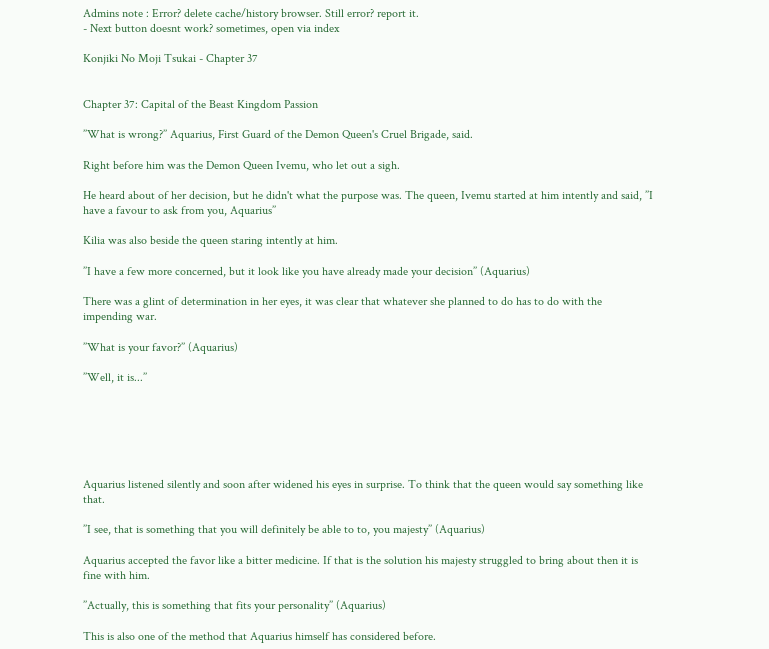Admins note : Error? delete cache/history browser. Still error? report it.
- Next button doesnt work? sometimes, open via index

Konjiki No Moji Tsukai - Chapter 37


Chapter 37: Capital of the Beast Kingdom Passion

’’What is wrong?’’ Aquarius, First Guard of the Demon Queen's Cruel Brigade, said.

Right before him was the Demon Queen Ivemu, who let out a sigh.

He heard about of her decision, but he didn't what the purpose was. The queen, Ivemu started at him intently and said, ’’I have a favour to ask from you, Aquarius’’

Kilia was also beside the queen staring intently at him.

’’I have a few more concerned, but it look like you have already made your decision’’ (Aquarius)

There was a glint of determination in her eyes, it was clear that whatever she planned to do has to do with the impending war.

’’What is your favor?’’ (Aquarius)

’’Well, it is...’’






Aquarius listened silently and soon after widened his eyes in surprise. To think that the queen would say something like that.

’’I see, that is something that you will definitely be able to to, you majesty’’ (Aquarius)

Aquarius accepted the favor like a bitter medicine. If that is the solution his majesty struggled to bring about then it is fine with him.

’’Actually, this is something that fits your personality’’ (Aquarius)

This is also one of the method that Aquarius himself has considered before.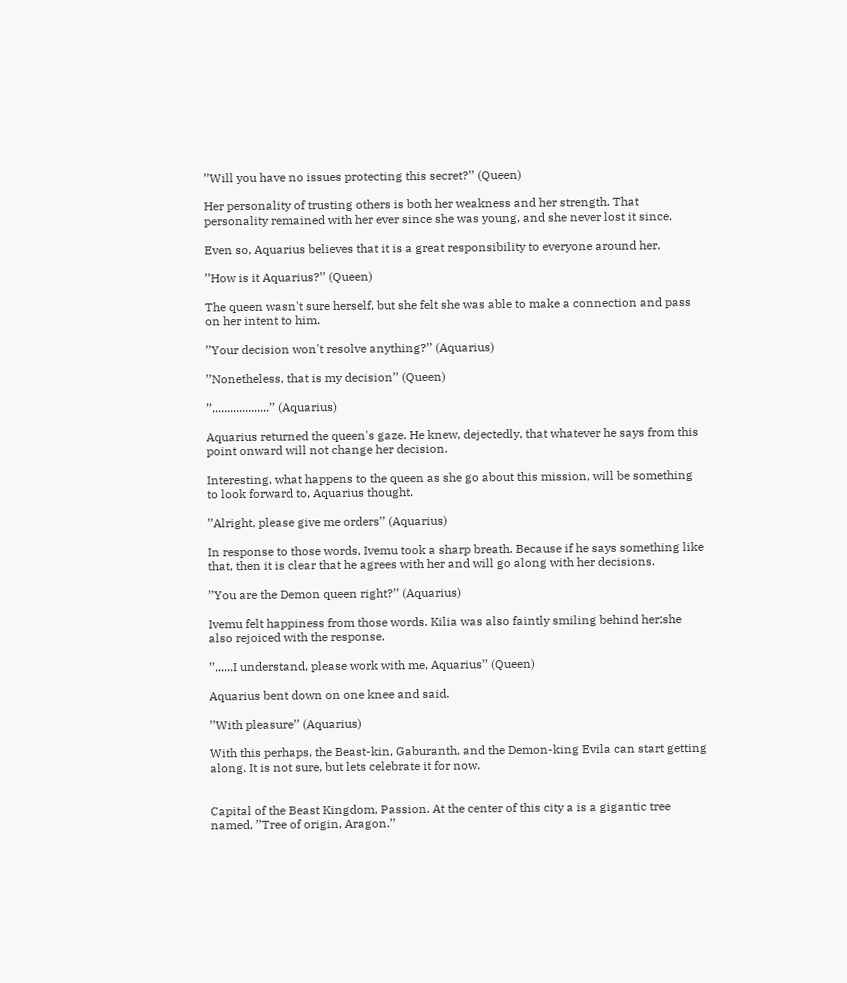’’Will you have no issues protecting this secret?’’ (Queen)

Her personality of trusting others is both her weakness and her strength. That personality remained with her ever since she was young, and she never lost it since.

Even so, Aquarius believes that it is a great responsibility to everyone around her.

’’How is it Aquarius?’’ (Queen)

The queen wasn't sure herself, but she felt she was able to make a connection and pass on her intent to him.

’’Your decision won't resolve anything?’’ (Aquarius)

’’Nonetheless, that is my decision’’ (Queen)

’’...................’’ (Aquarius)

Aquarius returned the queen's gaze. He knew, dejectedly, that whatever he says from this point onward will not change her decision.

Interesting, what happens to the queen as she go about this mission, will be something to look forward to, Aquarius thought.

’’Alright, please give me orders’’ (Aquarius)

In response to those words, Ivemu took a sharp breath. Because if he says something like that, then it is clear that he agrees with her and will go along with her decisions.

’’You are the Demon queen right?’’ (Aquarius)

Ivemu felt happiness from those words. Kilia was also faintly smiling behind her;she also rejoiced with the response.

’’......I understand, please work with me, Aquarius’’ (Queen)

Aquarius bent down on one knee and said.

’’With pleasure’’ (Aquarius)

With this perhaps, the Beast-kin, Gaburanth, and the Demon-king Evila can start getting along. It is not sure, but lets celebrate it for now.


Capital of the Beast Kingdom, Passion. At the center of this city a is a gigantic tree named, ’’Tree of origin, Aragon.’’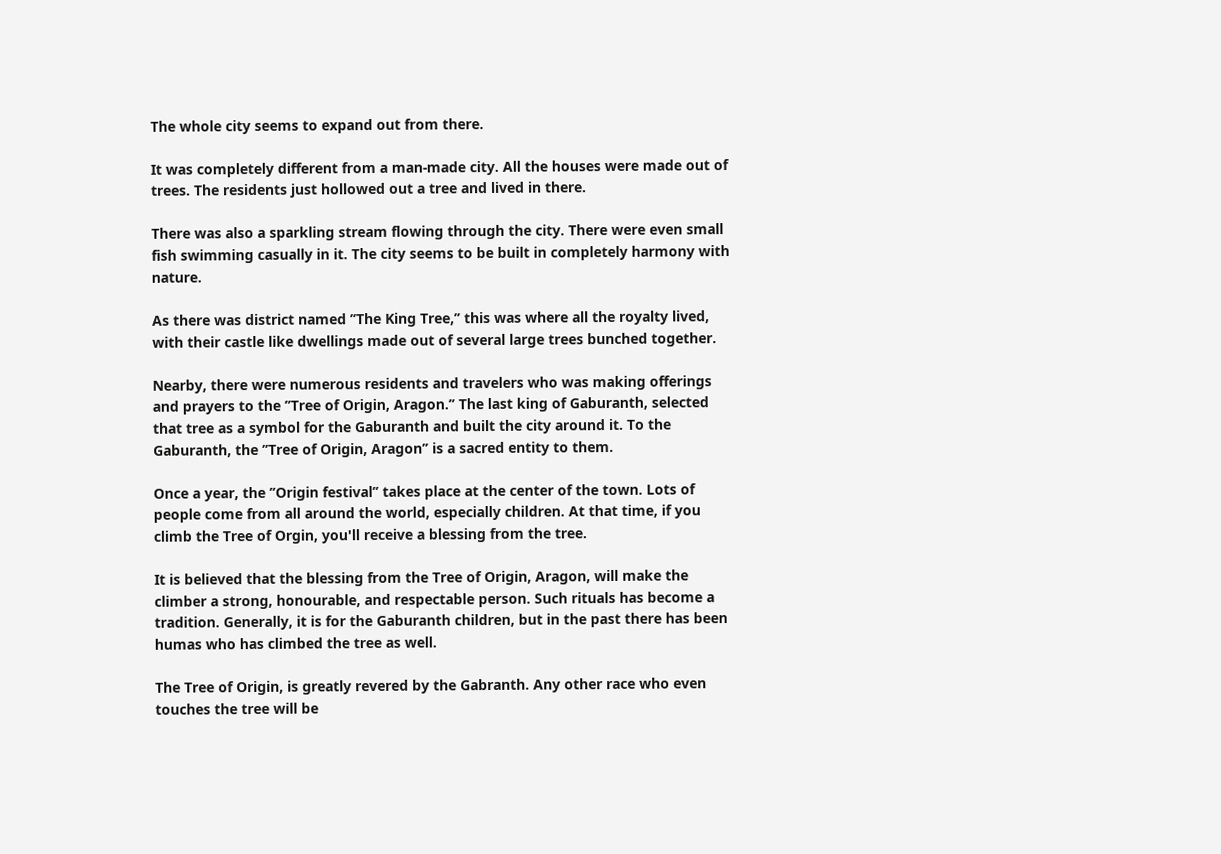The whole city seems to expand out from there.

It was completely different from a man-made city. All the houses were made out of trees. The residents just hollowed out a tree and lived in there.

There was also a sparkling stream flowing through the city. There were even small fish swimming casually in it. The city seems to be built in completely harmony with nature.

As there was district named ’’The King Tree,’’ this was where all the royalty lived, with their castle like dwellings made out of several large trees bunched together.

Nearby, there were numerous residents and travelers who was making offerings and prayers to the ’’Tree of Origin, Aragon.’’ The last king of Gaburanth, selected that tree as a symbol for the Gaburanth and built the city around it. To the Gaburanth, the ’’Tree of Origin, Aragon’’ is a sacred entity to them.

Once a year, the ’’Origin festival’’ takes place at the center of the town. Lots of people come from all around the world, especially children. At that time, if you climb the Tree of Orgin, you'll receive a blessing from the tree.

It is believed that the blessing from the Tree of Origin, Aragon, will make the climber a strong, honourable, and respectable person. Such rituals has become a tradition. Generally, it is for the Gaburanth children, but in the past there has been humas who has climbed the tree as well.

The Tree of Origin, is greatly revered by the Gabranth. Any other race who even touches the tree will be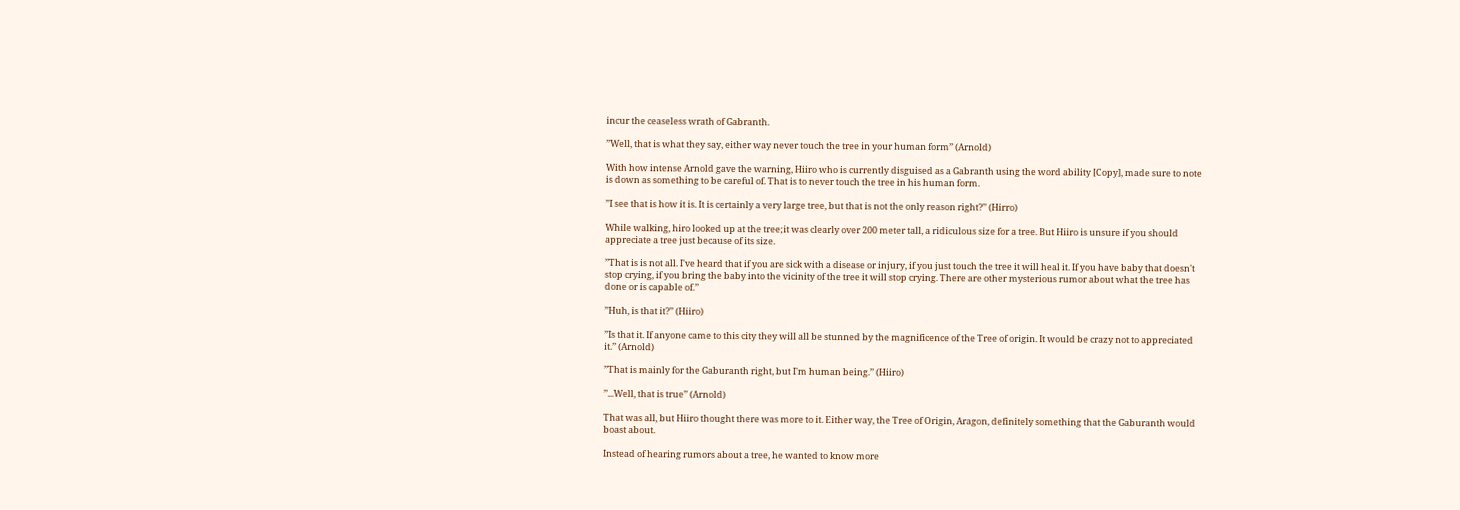incur the ceaseless wrath of Gabranth.

’’Well, that is what they say, either way never touch the tree in your human form’’ (Arnold)

With how intense Arnold gave the warning, Hiiro who is currently disguised as a Gabranth using the word ability [Copy], made sure to note is down as something to be careful of. That is to never touch the tree in his human form.

’’I see that is how it is. It is certainly a very large tree, but that is not the only reason right?’’ (Hirro)

While walking, hiro looked up at the tree;it was clearly over 200 meter tall, a ridiculous size for a tree. But Hiiro is unsure if you should appreciate a tree just because of its size.

’’That is is not all. I've heard that if you are sick with a disease or injury, if you just touch the tree it will heal it. If you have baby that doesn't stop crying, if you bring the baby into the vicinity of the tree it will stop crying. There are other mysterious rumor about what the tree has done or is capable of.’’

’’Huh, is that it?’’ (Hiiro)

’’Is that it. If anyone came to this city they will all be stunned by the magnificence of the Tree of origin. It would be crazy not to appreciated it.’’ (Arnold)

’’That is mainly for the Gaburanth right, but I'm human being.’’ (Hiiro)

’’...Well, that is true’’ (Arnold)

That was all, but Hiiro thought there was more to it. Either way, the Tree of Origin, Aragon, definitely something that the Gaburanth would boast about.

Instead of hearing rumors about a tree, he wanted to know more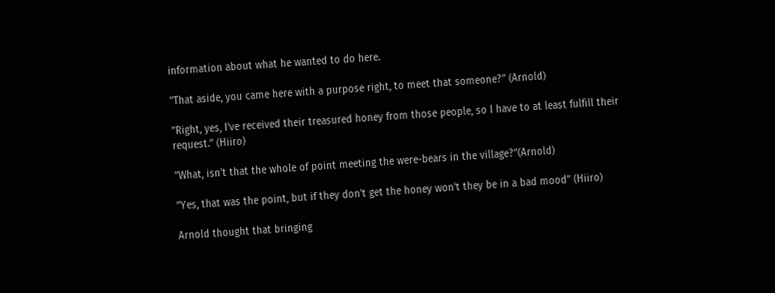information about what he wanted to do here.

’’That aside, you came here with a purpose right, to meet that someone?’’ (Arnold)

’’Right, yes, I've received their treasured honey from those people, so I have to at least fulfill their request.’’ (Hiiro)

’’What, isn't that the whole of point meeting the were-bears in the village?’’(Arnold)

’’Yes, that was the point, but if they don't get the honey won't they be in a bad mood’’ (Hiiro)

Arnold thought that bringing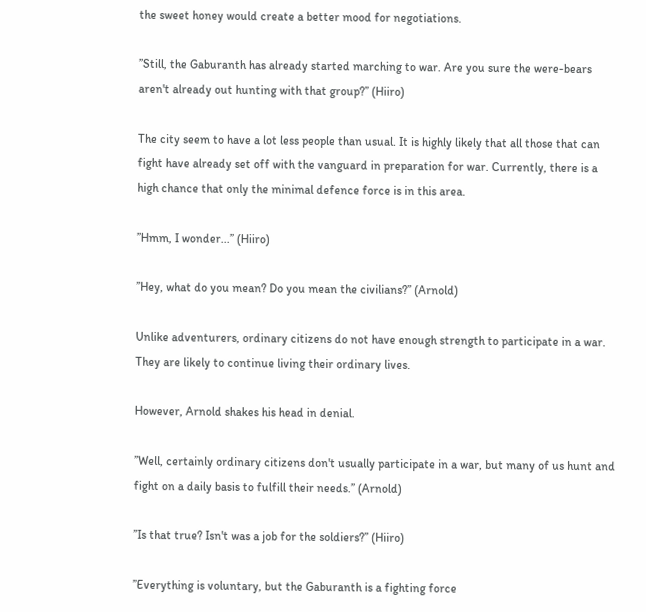the sweet honey would create a better mood for negotiations.

’’Still, the Gaburanth has already started marching to war. Are you sure the were-bears aren't already out hunting with that group?’’ (Hiiro)

The city seem to have a lot less people than usual. It is highly likely that all those that can fight have already set off with the vanguard in preparation for war. Currently, there is a high chance that only the minimal defence force is in this area.

’’Hmm, I wonder...’’ (Hiiro)

’’Hey, what do you mean? Do you mean the civilians?’’ (Arnold)

Unlike adventurers, ordinary citizens do not have enough strength to participate in a war. They are likely to continue living their ordinary lives.

However, Arnold shakes his head in denial.

’’Well, certainly ordinary citizens don't usually participate in a war, but many of us hunt and fight on a daily basis to fulfill their needs.’’ (Arnold)

’’Is that true? Isn't was a job for the soldiers?’’ (Hiiro)

’’Everything is voluntary, but the Gaburanth is a fighting force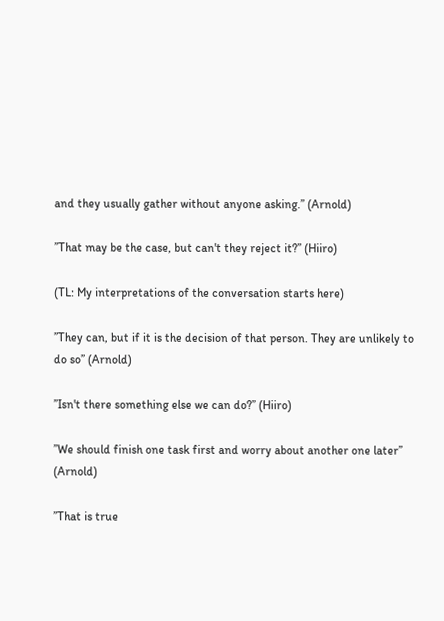and they usually gather without anyone asking.’’ (Arnold)

’’That may be the case, but can't they reject it?’’ (Hiiro)

(TL: My interpretations of the conversation starts here)

’’They can, but if it is the decision of that person. They are unlikely to do so’’ (Arnold)

’’Isn't there something else we can do?’’ (Hiiro)

’’We should finish one task first and worry about another one later’’ (Arnold)

’’That is true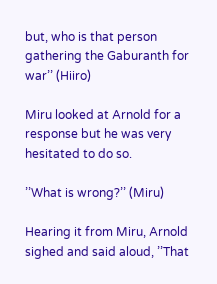but, who is that person gathering the Gaburanth for war’’ (Hiiro)

Miru looked at Arnold for a response but he was very hesitated to do so.

’’What is wrong?’’ (Miru)

Hearing it from Miru, Arnold sighed and said aloud, ’’That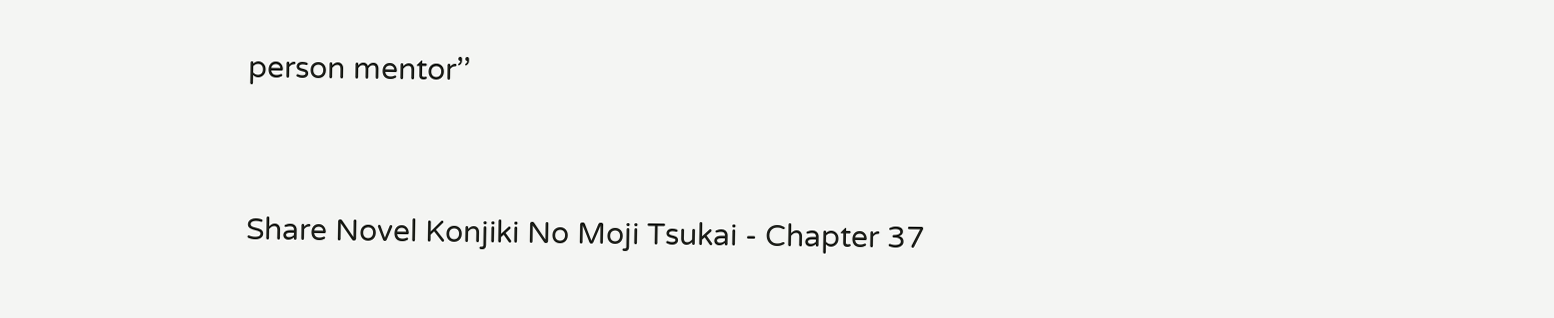person mentor’’


Share Novel Konjiki No Moji Tsukai - Chapter 37